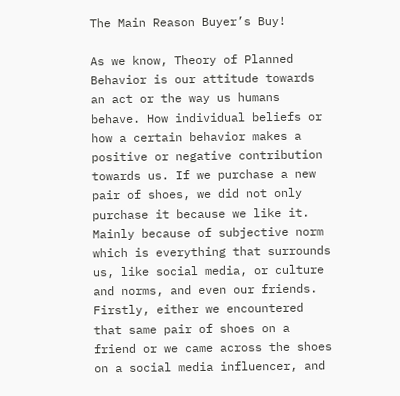The Main Reason Buyer’s Buy!

As we know, Theory of Planned Behavior is our attitude towards an act or the way us humans behave. How individual beliefs or how a certain behavior makes a positive or negative contribution towards us. If we purchase a new pair of shoes, we did not only purchase it because we like it. Mainly because of subjective norm which is everything that surrounds us, like social media, or culture and norms, and even our friends. Firstly, either we encountered that same pair of shoes on a friend or we came across the shoes on a social media influencer, and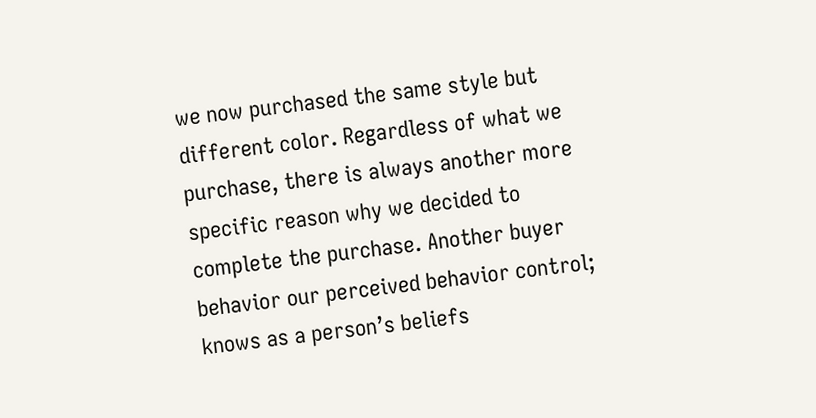we now purchased the same style but different color. Regardless of what we purchase, there is always another more specific reason why we decided to complete the purchase. Another buyer behavior our perceived behavior control; knows as a person’s beliefs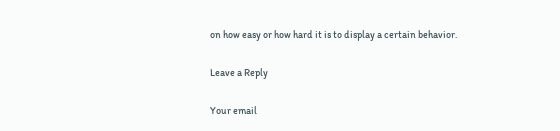on how easy or how hard it is to display a certain behavior.

Leave a Reply

Your email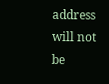address will not be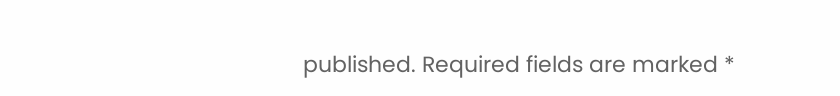published. Required fields are marked *